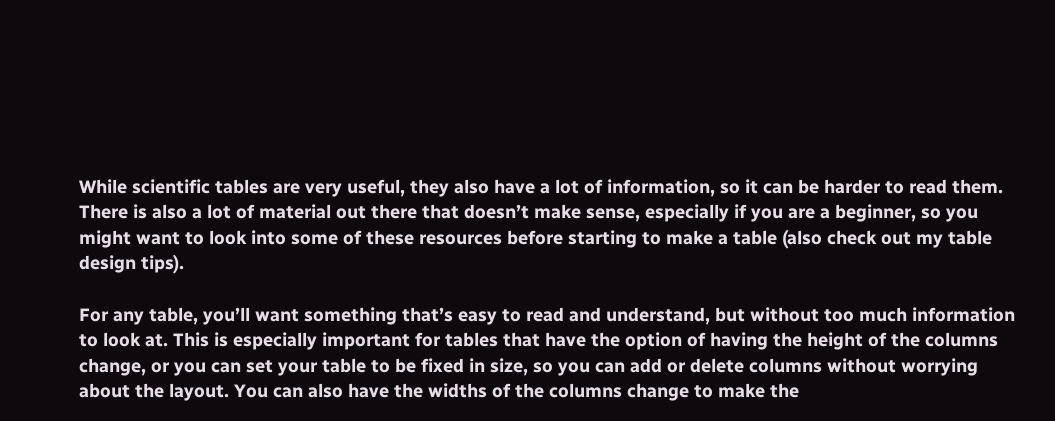While scientific tables are very useful, they also have a lot of information, so it can be harder to read them. There is also a lot of material out there that doesn’t make sense, especially if you are a beginner, so you might want to look into some of these resources before starting to make a table (also check out my table design tips).

For any table, you’ll want something that’s easy to read and understand, but without too much information to look at. This is especially important for tables that have the option of having the height of the columns change, or you can set your table to be fixed in size, so you can add or delete columns without worrying about the layout. You can also have the widths of the columns change to make the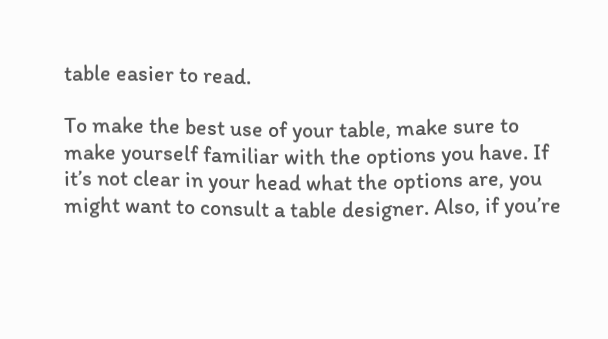table easier to read.

To make the best use of your table, make sure to make yourself familiar with the options you have. If it’s not clear in your head what the options are, you might want to consult a table designer. Also, if you’re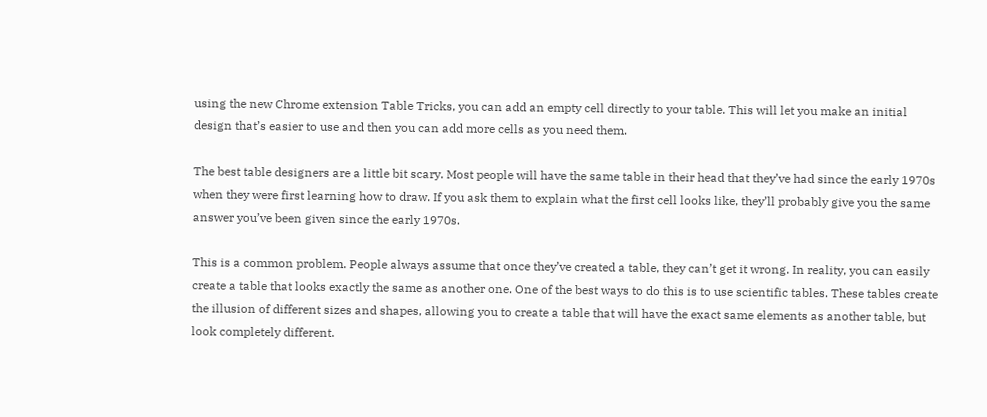using the new Chrome extension Table Tricks, you can add an empty cell directly to your table. This will let you make an initial design that’s easier to use and then you can add more cells as you need them.

The best table designers are a little bit scary. Most people will have the same table in their head that they’ve had since the early 1970s when they were first learning how to draw. If you ask them to explain what the first cell looks like, they’ll probably give you the same answer you’ve been given since the early 1970s.

This is a common problem. People always assume that once they’ve created a table, they can’t get it wrong. In reality, you can easily create a table that looks exactly the same as another one. One of the best ways to do this is to use scientific tables. These tables create the illusion of different sizes and shapes, allowing you to create a table that will have the exact same elements as another table, but look completely different.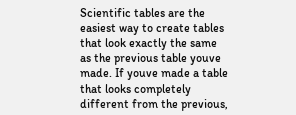Scientific tables are the easiest way to create tables that look exactly the same as the previous table youve made. If youve made a table that looks completely different from the previous,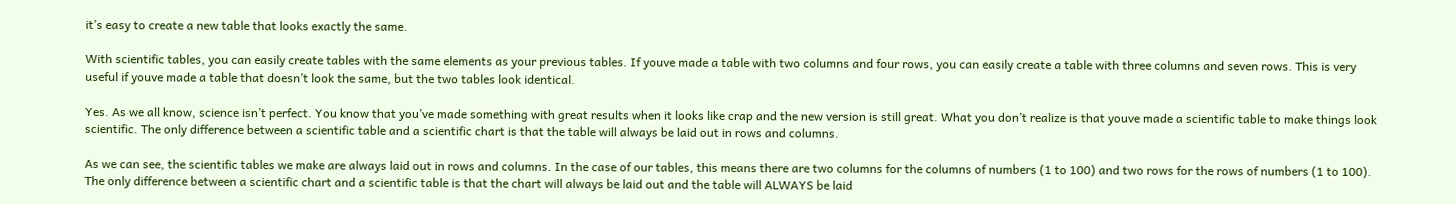it’s easy to create a new table that looks exactly the same.

With scientific tables, you can easily create tables with the same elements as your previous tables. If youve made a table with two columns and four rows, you can easily create a table with three columns and seven rows. This is very useful if youve made a table that doesn’t look the same, but the two tables look identical.

Yes. As we all know, science isn’t perfect. You know that you’ve made something with great results when it looks like crap and the new version is still great. What you don’t realize is that youve made a scientific table to make things look scientific. The only difference between a scientific table and a scientific chart is that the table will always be laid out in rows and columns.

As we can see, the scientific tables we make are always laid out in rows and columns. In the case of our tables, this means there are two columns for the columns of numbers (1 to 100) and two rows for the rows of numbers (1 to 100). The only difference between a scientific chart and a scientific table is that the chart will always be laid out and the table will ALWAYS be laid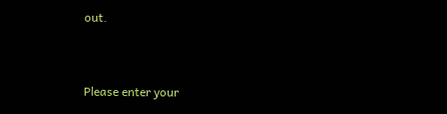out.


Please enter your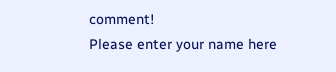comment!
Please enter your name here